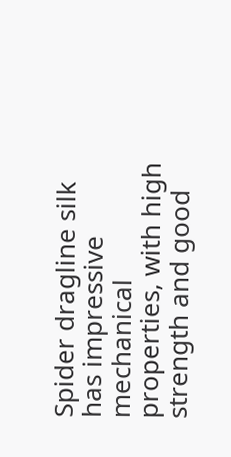Spider dragline silk has impressive mechanical properties, with high strength and good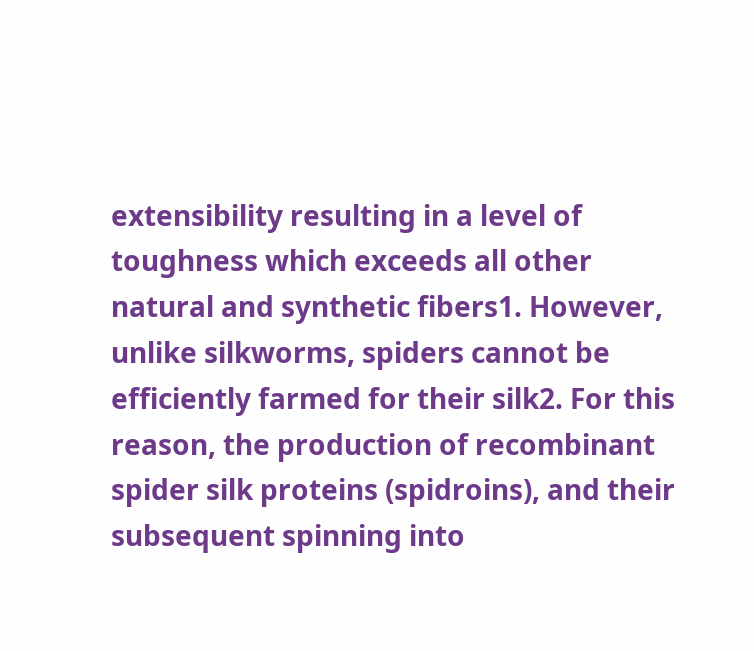extensibility resulting in a level of toughness which exceeds all other natural and synthetic fibers1. However, unlike silkworms, spiders cannot be efficiently farmed for their silk2. For this reason, the production of recombinant spider silk proteins (spidroins), and their subsequent spinning into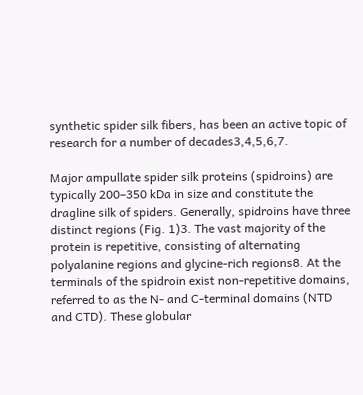synthetic spider silk fibers, has been an active topic of research for a number of decades3,4,5,6,7.

Major ampullate spider silk proteins (spidroins) are typically 200–350 kDa in size and constitute the dragline silk of spiders. Generally, spidroins have three distinct regions (Fig. 1)3. The vast majority of the protein is repetitive, consisting of alternating polyalanine regions and glycine-rich regions8. At the terminals of the spidroin exist non-repetitive domains, referred to as the N- and C-terminal domains (NTD and CTD). These globular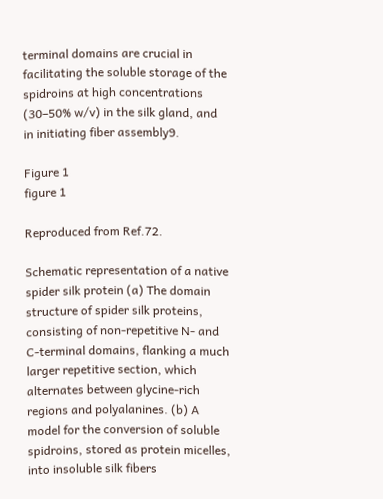terminal domains are crucial in facilitating the soluble storage of the spidroins at high concentrations (30–50% w/v) in the silk gland, and in initiating fiber assembly9.

Figure 1
figure 1

Reproduced from Ref.72.

Schematic representation of a native spider silk protein (a) The domain structure of spider silk proteins, consisting of non-repetitive N- and C-terminal domains, flanking a much larger repetitive section, which alternates between glycine-rich regions and polyalanines. (b) A model for the conversion of soluble spidroins, stored as protein micelles, into insoluble silk fibers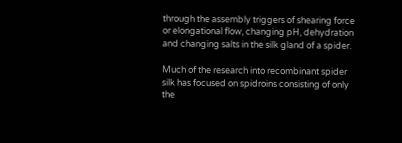through the assembly triggers of shearing force or elongational flow, changing pH, dehydration and changing salts in the silk gland of a spider.

Much of the research into recombinant spider silk has focused on spidroins consisting of only the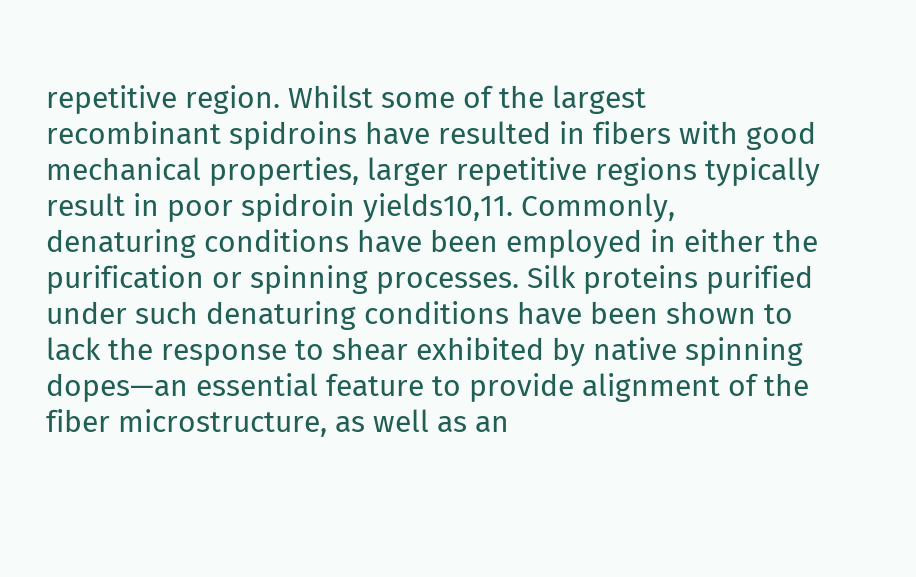repetitive region. Whilst some of the largest recombinant spidroins have resulted in fibers with good mechanical properties, larger repetitive regions typically result in poor spidroin yields10,11. Commonly, denaturing conditions have been employed in either the purification or spinning processes. Silk proteins purified under such denaturing conditions have been shown to lack the response to shear exhibited by native spinning dopes—an essential feature to provide alignment of the fiber microstructure, as well as an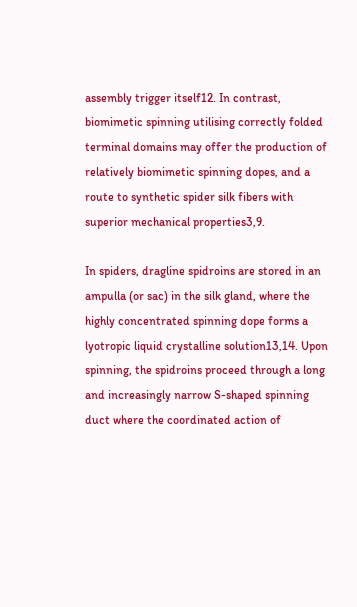assembly trigger itself12. In contrast, biomimetic spinning utilising correctly folded terminal domains may offer the production of relatively biomimetic spinning dopes, and a route to synthetic spider silk fibers with superior mechanical properties3,9.

In spiders, dragline spidroins are stored in an ampulla (or sac) in the silk gland, where the highly concentrated spinning dope forms a lyotropic liquid crystalline solution13,14. Upon spinning, the spidroins proceed through a long and increasingly narrow S-shaped spinning duct where the coordinated action of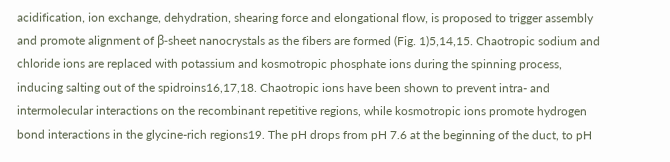acidification, ion exchange, dehydration, shearing force and elongational flow, is proposed to trigger assembly and promote alignment of β-sheet nanocrystals as the fibers are formed (Fig. 1)5,14,15. Chaotropic sodium and chloride ions are replaced with potassium and kosmotropic phosphate ions during the spinning process, inducing salting out of the spidroins16,17,18. Chaotropic ions have been shown to prevent intra- and intermolecular interactions on the recombinant repetitive regions, while kosmotropic ions promote hydrogen bond interactions in the glycine-rich regions19. The pH drops from pH 7.6 at the beginning of the duct, to pH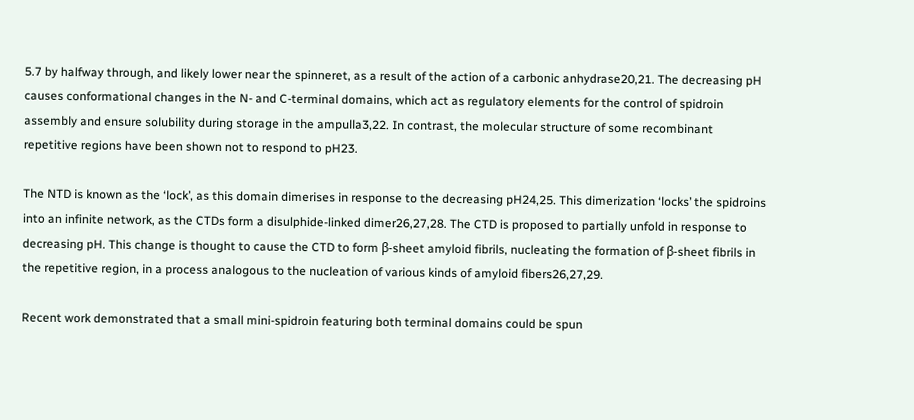5.7 by halfway through, and likely lower near the spinneret, as a result of the action of a carbonic anhydrase20,21. The decreasing pH causes conformational changes in the N- and C-terminal domains, which act as regulatory elements for the control of spidroin assembly and ensure solubility during storage in the ampulla3,22. In contrast, the molecular structure of some recombinant repetitive regions have been shown not to respond to pH23.

The NTD is known as the ‘lock’, as this domain dimerises in response to the decreasing pH24,25. This dimerization ‘locks’ the spidroins into an infinite network, as the CTDs form a disulphide-linked dimer26,27,28. The CTD is proposed to partially unfold in response to decreasing pH. This change is thought to cause the CTD to form β-sheet amyloid fibrils, nucleating the formation of β-sheet fibrils in the repetitive region, in a process analogous to the nucleation of various kinds of amyloid fibers26,27,29.

Recent work demonstrated that a small mini-spidroin featuring both terminal domains could be spun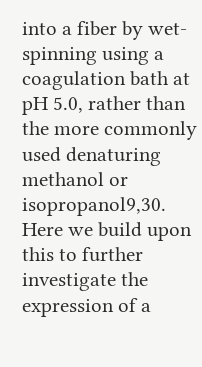into a fiber by wet-spinning using a coagulation bath at pH 5.0, rather than the more commonly used denaturing methanol or isopropanol9,30. Here we build upon this to further investigate the expression of a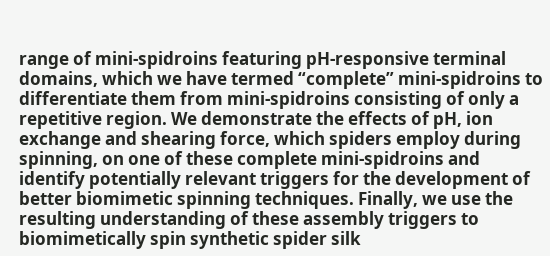range of mini-spidroins featuring pH-responsive terminal domains, which we have termed “complete” mini-spidroins to differentiate them from mini-spidroins consisting of only a repetitive region. We demonstrate the effects of pH, ion exchange and shearing force, which spiders employ during spinning, on one of these complete mini-spidroins and identify potentially relevant triggers for the development of better biomimetic spinning techniques. Finally, we use the resulting understanding of these assembly triggers to biomimetically spin synthetic spider silk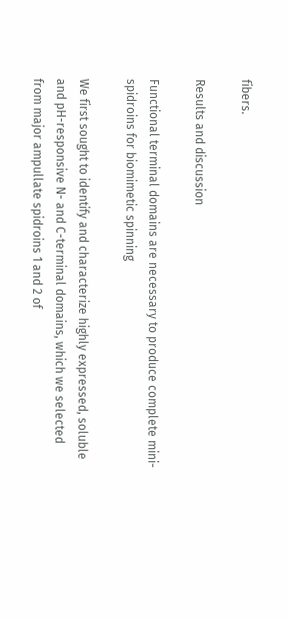fibers.

Results and discussion

Functional terminal domains are necessary to produce complete mini-spidroins for biomimetic spinning

We first sought to identify and characterize highly expressed, soluble and pH-responsive N- and C-terminal domains, which we selected from major ampullate spidroins 1 and 2 of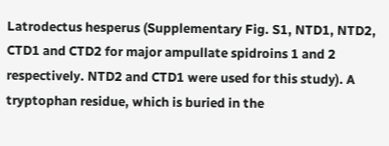Latrodectus hesperus (Supplementary Fig. S1, NTD1, NTD2, CTD1 and CTD2 for major ampullate spidroins 1 and 2 respectively. NTD2 and CTD1 were used for this study). A tryptophan residue, which is buried in the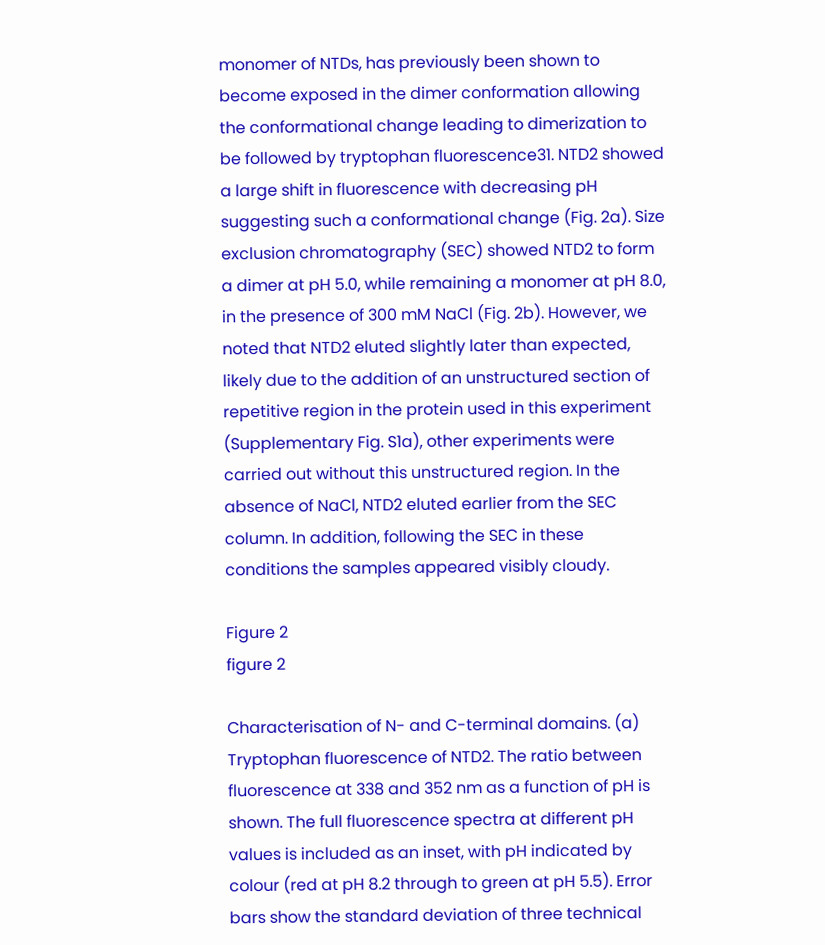monomer of NTDs, has previously been shown to become exposed in the dimer conformation allowing the conformational change leading to dimerization to be followed by tryptophan fluorescence31. NTD2 showed a large shift in fluorescence with decreasing pH suggesting such a conformational change (Fig. 2a). Size exclusion chromatography (SEC) showed NTD2 to form a dimer at pH 5.0, while remaining a monomer at pH 8.0, in the presence of 300 mM NaCl (Fig. 2b). However, we noted that NTD2 eluted slightly later than expected, likely due to the addition of an unstructured section of repetitive region in the protein used in this experiment (Supplementary Fig. S1a), other experiments were carried out without this unstructured region. In the absence of NaCl, NTD2 eluted earlier from the SEC column. In addition, following the SEC in these conditions the samples appeared visibly cloudy.

Figure 2
figure 2

Characterisation of N- and C-terminal domains. (a) Tryptophan fluorescence of NTD2. The ratio between fluorescence at 338 and 352 nm as a function of pH is shown. The full fluorescence spectra at different pH values is included as an inset, with pH indicated by colour (red at pH 8.2 through to green at pH 5.5). Error bars show the standard deviation of three technical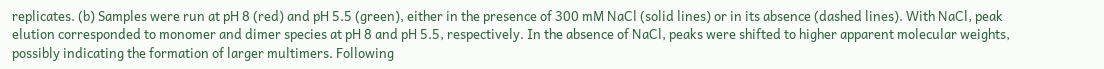replicates. (b) Samples were run at pH 8 (red) and pH 5.5 (green), either in the presence of 300 mM NaCl (solid lines) or in its absence (dashed lines). With NaCl, peak elution corresponded to monomer and dimer species at pH 8 and pH 5.5, respectively. In the absence of NaCl, peaks were shifted to higher apparent molecular weights, possibly indicating the formation of larger multimers. Following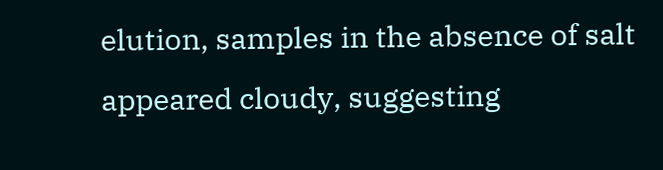elution, samples in the absence of salt appeared cloudy, suggesting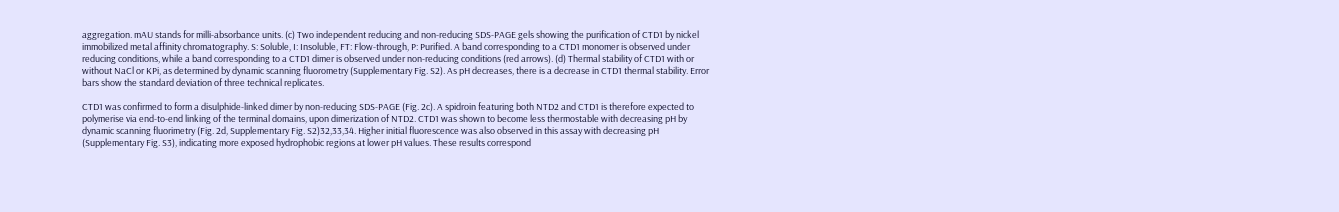aggregation. mAU stands for milli-absorbance units. (c) Two independent reducing and non-reducing SDS-PAGE gels showing the purification of CTD1 by nickel immobilized metal affinity chromatography. S: Soluble, I: Insoluble, FT: Flow-through, P: Purified. A band corresponding to a CTD1 monomer is observed under reducing conditions, while a band corresponding to a CTD1 dimer is observed under non-reducing conditions (red arrows). (d) Thermal stability of CTD1 with or without NaCl or KPi, as determined by dynamic scanning fluorometry (Supplementary Fig. S2). As pH decreases, there is a decrease in CTD1 thermal stability. Error bars show the standard deviation of three technical replicates.

CTD1 was confirmed to form a disulphide-linked dimer by non-reducing SDS-PAGE (Fig. 2c). A spidroin featuring both NTD2 and CTD1 is therefore expected to polymerise via end-to-end linking of the terminal domains, upon dimerization of NTD2. CTD1 was shown to become less thermostable with decreasing pH by dynamic scanning fluorimetry (Fig. 2d, Supplementary Fig. S2)32,33,34. Higher initial fluorescence was also observed in this assay with decreasing pH (Supplementary Fig. S3), indicating more exposed hydrophobic regions at lower pH values. These results correspond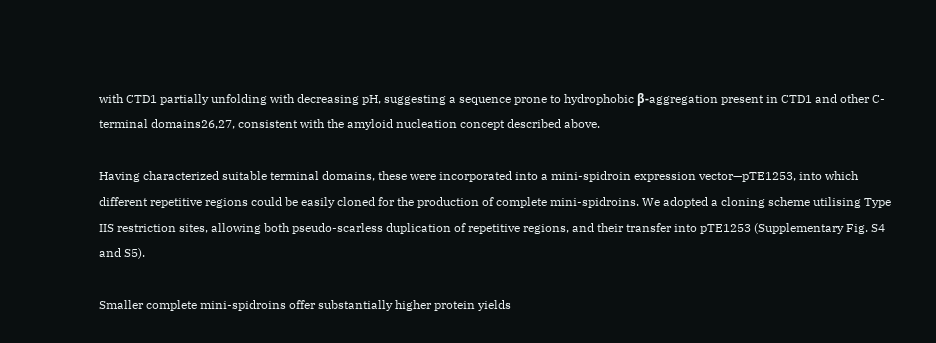with CTD1 partially unfolding with decreasing pH, suggesting a sequence prone to hydrophobic β-aggregation present in CTD1 and other C-terminal domains26,27, consistent with the amyloid nucleation concept described above.

Having characterized suitable terminal domains, these were incorporated into a mini-spidroin expression vector—pTE1253, into which different repetitive regions could be easily cloned for the production of complete mini-spidroins. We adopted a cloning scheme utilising Type IIS restriction sites, allowing both pseudo-scarless duplication of repetitive regions, and their transfer into pTE1253 (Supplementary Fig. S4 and S5).

Smaller complete mini-spidroins offer substantially higher protein yields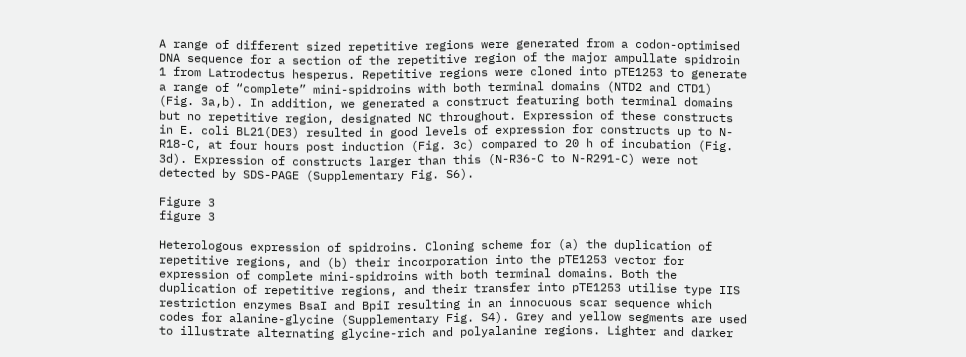A range of different sized repetitive regions were generated from a codon-optimised DNA sequence for a section of the repetitive region of the major ampullate spidroin 1 from Latrodectus hesperus. Repetitive regions were cloned into pTE1253 to generate a range of “complete” mini-spidroins with both terminal domains (NTD2 and CTD1) (Fig. 3a,b). In addition, we generated a construct featuring both terminal domains but no repetitive region, designated NC throughout. Expression of these constructs in E. coli BL21(DE3) resulted in good levels of expression for constructs up to N-R18-C, at four hours post induction (Fig. 3c) compared to 20 h of incubation (Fig. 3d). Expression of constructs larger than this (N-R36-C to N-R291-C) were not detected by SDS-PAGE (Supplementary Fig. S6).

Figure 3
figure 3

Heterologous expression of spidroins. Cloning scheme for (a) the duplication of repetitive regions, and (b) their incorporation into the pTE1253 vector for expression of complete mini-spidroins with both terminal domains. Both the duplication of repetitive regions, and their transfer into pTE1253 utilise type IIS restriction enzymes BsaI and BpiI resulting in an innocuous scar sequence which codes for alanine-glycine (Supplementary Fig. S4). Grey and yellow segments are used to illustrate alternating glycine-rich and polyalanine regions. Lighter and darker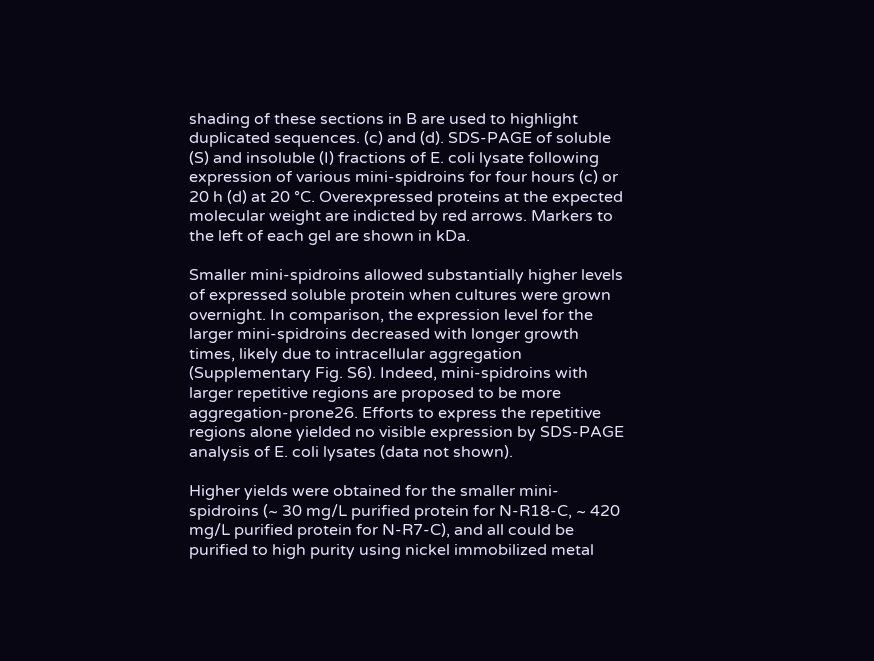shading of these sections in B are used to highlight duplicated sequences. (c) and (d). SDS-PAGE of soluble (S) and insoluble (I) fractions of E. coli lysate following expression of various mini-spidroins for four hours (c) or 20 h (d) at 20 °C. Overexpressed proteins at the expected molecular weight are indicted by red arrows. Markers to the left of each gel are shown in kDa.

Smaller mini-spidroins allowed substantially higher levels of expressed soluble protein when cultures were grown overnight. In comparison, the expression level for the larger mini-spidroins decreased with longer growth times, likely due to intracellular aggregation (Supplementary Fig. S6). Indeed, mini-spidroins with larger repetitive regions are proposed to be more aggregation-prone26. Efforts to express the repetitive regions alone yielded no visible expression by SDS-PAGE analysis of E. coli lysates (data not shown).

Higher yields were obtained for the smaller mini-spidroins (~ 30 mg/L purified protein for N-R18-C, ~ 420 mg/L purified protein for N-R7-C), and all could be purified to high purity using nickel immobilized metal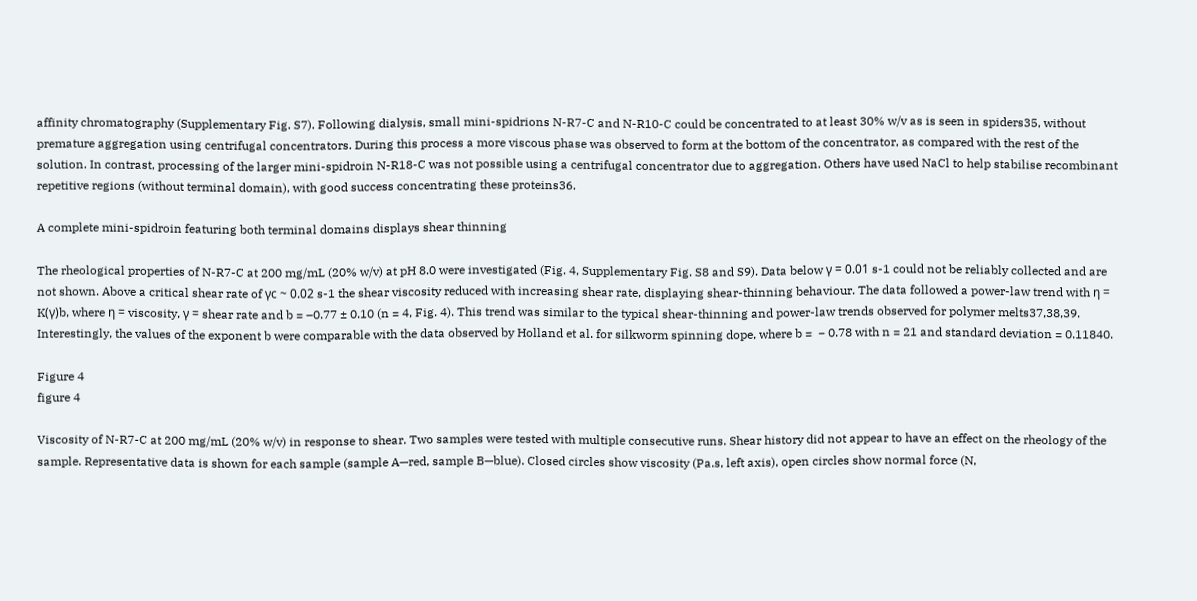affinity chromatography (Supplementary Fig. S7). Following dialysis, small mini-spidrions N-R7-C and N-R10-C could be concentrated to at least 30% w/v as is seen in spiders35, without premature aggregation using centrifugal concentrators. During this process a more viscous phase was observed to form at the bottom of the concentrator, as compared with the rest of the solution. In contrast, processing of the larger mini-spidroin N-R18-C was not possible using a centrifugal concentrator due to aggregation. Others have used NaCl to help stabilise recombinant repetitive regions (without terminal domain), with good success concentrating these proteins36.

A complete mini-spidroin featuring both terminal domains displays shear thinning

The rheological properties of N-R7-C at 200 mg/mL (20% w/v) at pH 8.0 were investigated (Fig. 4, Supplementary Fig. S8 and S9). Data below γ = 0.01 s-1 could not be reliably collected and are not shown. Above a critical shear rate of γc ~ 0.02 s-1 the shear viscosity reduced with increasing shear rate, displaying shear-thinning behaviour. The data followed a power-law trend with η = K(γ)b, where η = viscosity, γ = shear rate and b = –0.77 ± 0.10 (n = 4, Fig. 4). This trend was similar to the typical shear-thinning and power-law trends observed for polymer melts37,38,39. Interestingly, the values of the exponent b were comparable with the data observed by Holland et al. for silkworm spinning dope, where b =  − 0.78 with n = 21 and standard deviation = 0.11840.

Figure 4
figure 4

Viscosity of N-R7-C at 200 mg/mL (20% w/v) in response to shear. Two samples were tested with multiple consecutive runs. Shear history did not appear to have an effect on the rheology of the sample. Representative data is shown for each sample (sample A—red, sample B—blue). Closed circles show viscosity (Pa.s, left axis), open circles show normal force (N,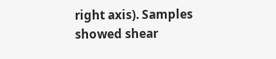right axis). Samples showed shear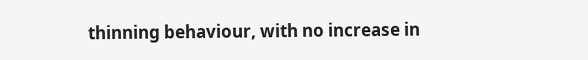thinning behaviour, with no increase in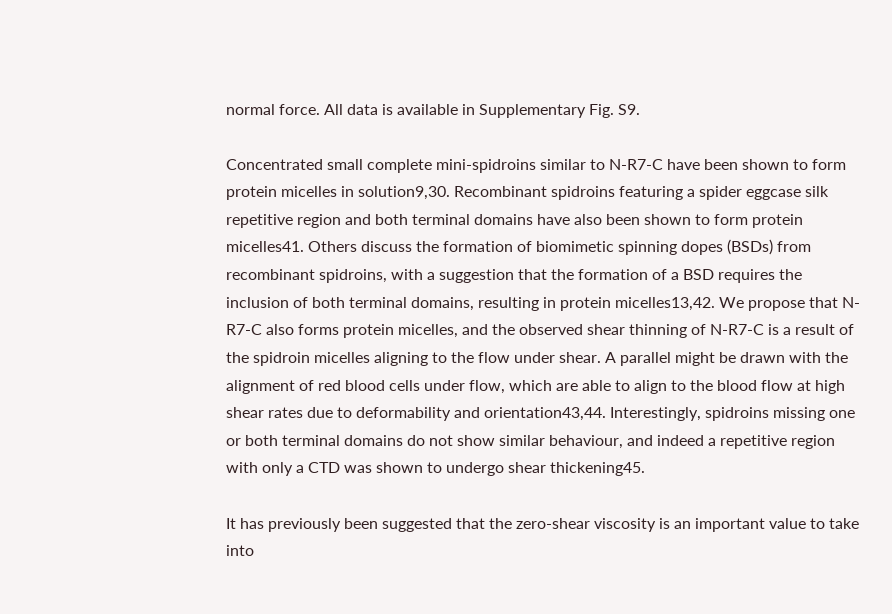normal force. All data is available in Supplementary Fig. S9.

Concentrated small complete mini-spidroins similar to N-R7-C have been shown to form protein micelles in solution9,30. Recombinant spidroins featuring a spider eggcase silk repetitive region and both terminal domains have also been shown to form protein micelles41. Others discuss the formation of biomimetic spinning dopes (BSDs) from recombinant spidroins, with a suggestion that the formation of a BSD requires the inclusion of both terminal domains, resulting in protein micelles13,42. We propose that N-R7-C also forms protein micelles, and the observed shear thinning of N-R7-C is a result of the spidroin micelles aligning to the flow under shear. A parallel might be drawn with the alignment of red blood cells under flow, which are able to align to the blood flow at high shear rates due to deformability and orientation43,44. Interestingly, spidroins missing one or both terminal domains do not show similar behaviour, and indeed a repetitive region with only a CTD was shown to undergo shear thickening45.

It has previously been suggested that the zero-shear viscosity is an important value to take into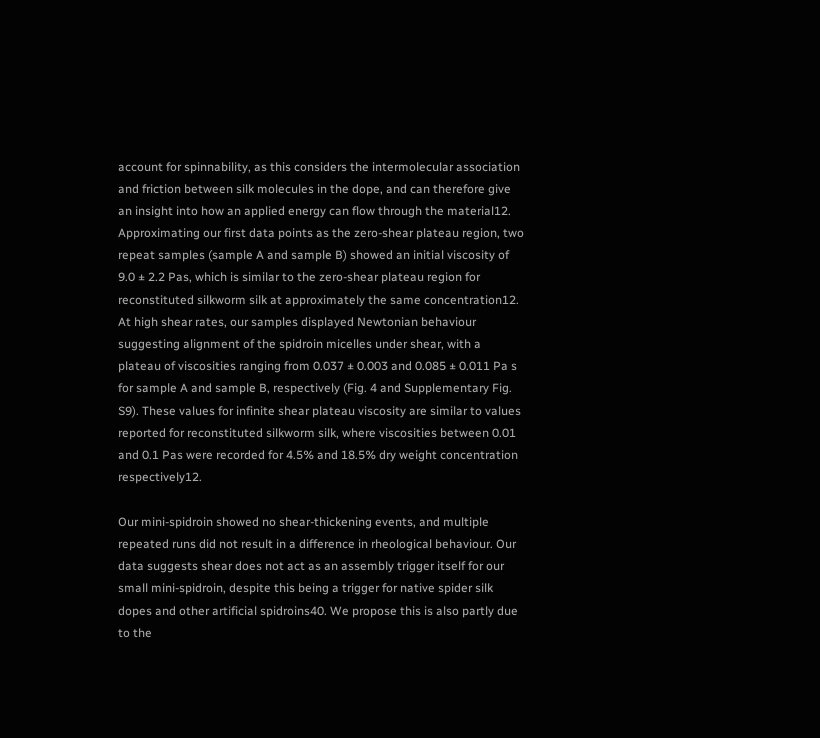account for spinnability, as this considers the intermolecular association and friction between silk molecules in the dope, and can therefore give an insight into how an applied energy can flow through the material12. Approximating our first data points as the zero-shear plateau region, two repeat samples (sample A and sample B) showed an initial viscosity of 9.0 ± 2.2 Pas, which is similar to the zero-shear plateau region for reconstituted silkworm silk at approximately the same concentration12. At high shear rates, our samples displayed Newtonian behaviour suggesting alignment of the spidroin micelles under shear, with a plateau of viscosities ranging from 0.037 ± 0.003 and 0.085 ± 0.011 Pa s for sample A and sample B, respectively (Fig. 4 and Supplementary Fig. S9). These values for infinite shear plateau viscosity are similar to values reported for reconstituted silkworm silk, where viscosities between 0.01 and 0.1 Pas were recorded for 4.5% and 18.5% dry weight concentration respectively12.

Our mini-spidroin showed no shear-thickening events, and multiple repeated runs did not result in a difference in rheological behaviour. Our data suggests shear does not act as an assembly trigger itself for our small mini-spidroin, despite this being a trigger for native spider silk dopes and other artificial spidroins40. We propose this is also partly due to the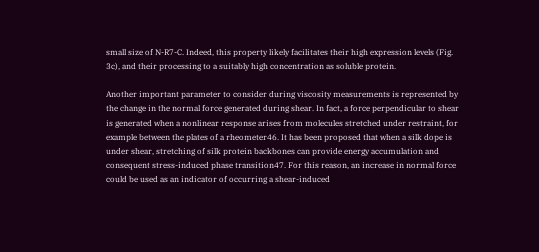small size of N-R7-C. Indeed, this property likely facilitates their high expression levels (Fig. 3c), and their processing to a suitably high concentration as soluble protein.

Another important parameter to consider during viscosity measurements is represented by the change in the normal force generated during shear. In fact, a force perpendicular to shear is generated when a nonlinear response arises from molecules stretched under restraint, for example between the plates of a rheometer46. It has been proposed that when a silk dope is under shear, stretching of silk protein backbones can provide energy accumulation and consequent stress-induced phase transition47. For this reason, an increase in normal force could be used as an indicator of occurring a shear-induced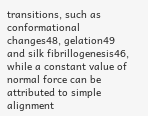transitions, such as conformational changes48, gelation49 and silk fibrillogenesis46, while a constant value of normal force can be attributed to simple alignment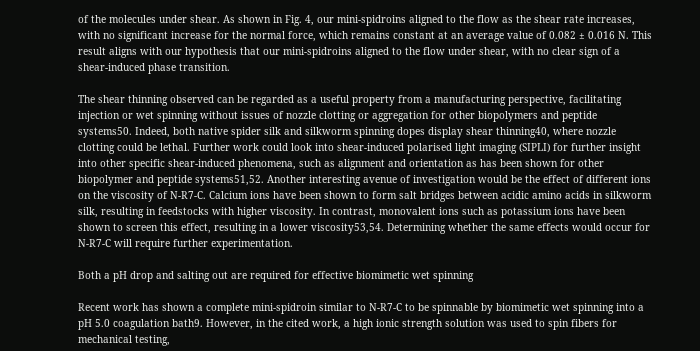of the molecules under shear. As shown in Fig. 4, our mini-spidroins aligned to the flow as the shear rate increases, with no significant increase for the normal force, which remains constant at an average value of 0.082 ± 0.016 N. This result aligns with our hypothesis that our mini-spidroins aligned to the flow under shear, with no clear sign of a shear-induced phase transition.

The shear thinning observed can be regarded as a useful property from a manufacturing perspective, facilitating injection or wet spinning without issues of nozzle clotting or aggregation for other biopolymers and peptide systems50. Indeed, both native spider silk and silkworm spinning dopes display shear thinning40, where nozzle clotting could be lethal. Further work could look into shear-induced polarised light imaging (SIPLI) for further insight into other specific shear-induced phenomena, such as alignment and orientation as has been shown for other biopolymer and peptide systems51,52. Another interesting avenue of investigation would be the effect of different ions on the viscosity of N-R7-C. Calcium ions have been shown to form salt bridges between acidic amino acids in silkworm silk, resulting in feedstocks with higher viscosity. In contrast, monovalent ions such as potassium ions have been shown to screen this effect, resulting in a lower viscosity53,54. Determining whether the same effects would occur for N-R7-C will require further experimentation.

Both a pH drop and salting out are required for effective biomimetic wet spinning

Recent work has shown a complete mini-spidroin similar to N-R7-C to be spinnable by biomimetic wet spinning into a pH 5.0 coagulation bath9. However, in the cited work, a high ionic strength solution was used to spin fibers for mechanical testing,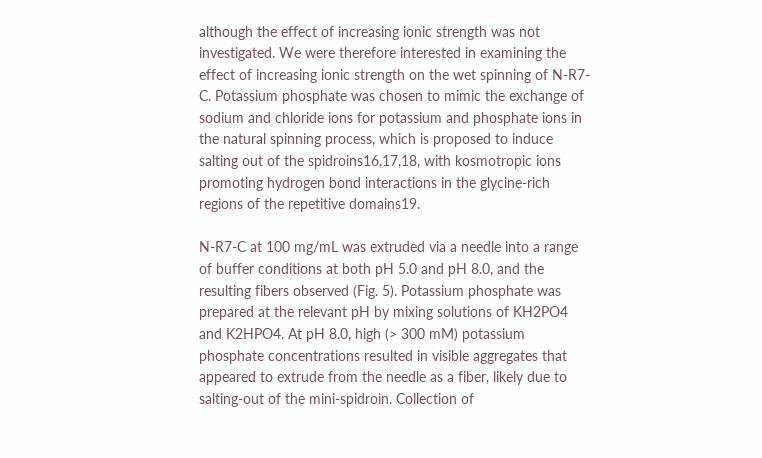although the effect of increasing ionic strength was not investigated. We were therefore interested in examining the effect of increasing ionic strength on the wet spinning of N-R7-C. Potassium phosphate was chosen to mimic the exchange of sodium and chloride ions for potassium and phosphate ions in the natural spinning process, which is proposed to induce salting out of the spidroins16,17,18, with kosmotropic ions promoting hydrogen bond interactions in the glycine-rich regions of the repetitive domains19.

N-R7-C at 100 mg/mL was extruded via a needle into a range of buffer conditions at both pH 5.0 and pH 8.0, and the resulting fibers observed (Fig. 5). Potassium phosphate was prepared at the relevant pH by mixing solutions of KH2PO4 and K2HPO4. At pH 8.0, high (> 300 mM) potassium phosphate concentrations resulted in visible aggregates that appeared to extrude from the needle as a fiber, likely due to salting-out of the mini-spidroin. Collection of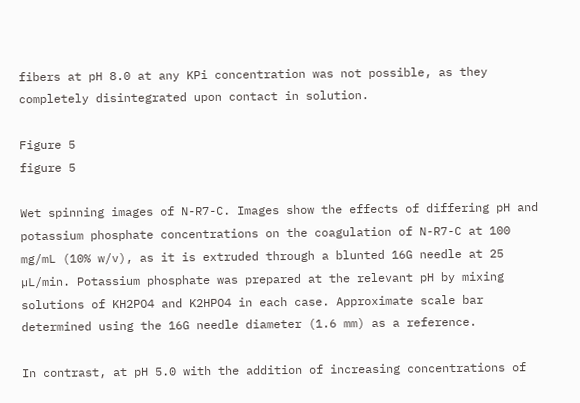fibers at pH 8.0 at any KPi concentration was not possible, as they completely disintegrated upon contact in solution.

Figure 5
figure 5

Wet spinning images of N-R7-C. Images show the effects of differing pH and potassium phosphate concentrations on the coagulation of N-R7-C at 100 mg/mL (10% w/v), as it is extruded through a blunted 16G needle at 25 µL/min. Potassium phosphate was prepared at the relevant pH by mixing solutions of KH2PO4 and K2HPO4 in each case. Approximate scale bar determined using the 16G needle diameter (1.6 mm) as a reference.

In contrast, at pH 5.0 with the addition of increasing concentrations of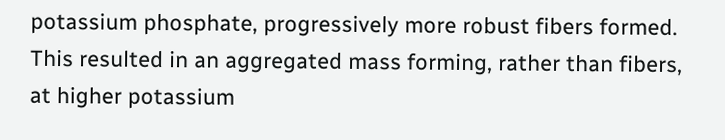potassium phosphate, progressively more robust fibers formed. This resulted in an aggregated mass forming, rather than fibers, at higher potassium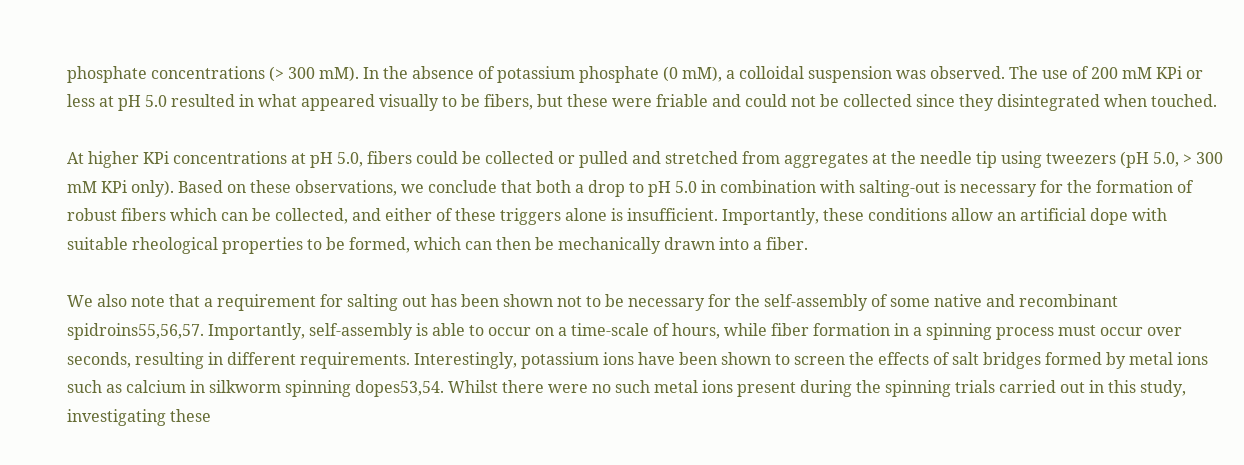phosphate concentrations (> 300 mM). In the absence of potassium phosphate (0 mM), a colloidal suspension was observed. The use of 200 mM KPi or less at pH 5.0 resulted in what appeared visually to be fibers, but these were friable and could not be collected since they disintegrated when touched.

At higher KPi concentrations at pH 5.0, fibers could be collected or pulled and stretched from aggregates at the needle tip using tweezers (pH 5.0, > 300 mM KPi only). Based on these observations, we conclude that both a drop to pH 5.0 in combination with salting-out is necessary for the formation of robust fibers which can be collected, and either of these triggers alone is insufficient. Importantly, these conditions allow an artificial dope with suitable rheological properties to be formed, which can then be mechanically drawn into a fiber.

We also note that a requirement for salting out has been shown not to be necessary for the self-assembly of some native and recombinant spidroins55,56,57. Importantly, self-assembly is able to occur on a time-scale of hours, while fiber formation in a spinning process must occur over seconds, resulting in different requirements. Interestingly, potassium ions have been shown to screen the effects of salt bridges formed by metal ions such as calcium in silkworm spinning dopes53,54. Whilst there were no such metal ions present during the spinning trials carried out in this study, investigating these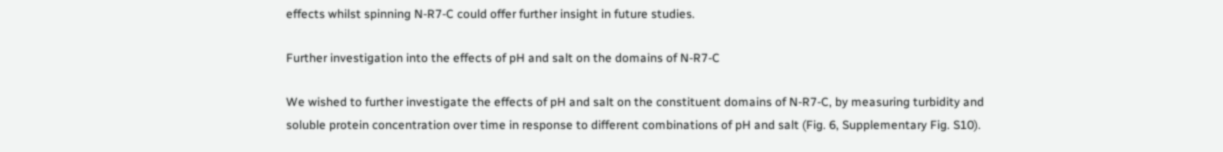effects whilst spinning N-R7-C could offer further insight in future studies.

Further investigation into the effects of pH and salt on the domains of N-R7-C

We wished to further investigate the effects of pH and salt on the constituent domains of N-R7-C, by measuring turbidity and soluble protein concentration over time in response to different combinations of pH and salt (Fig. 6, Supplementary Fig. S10).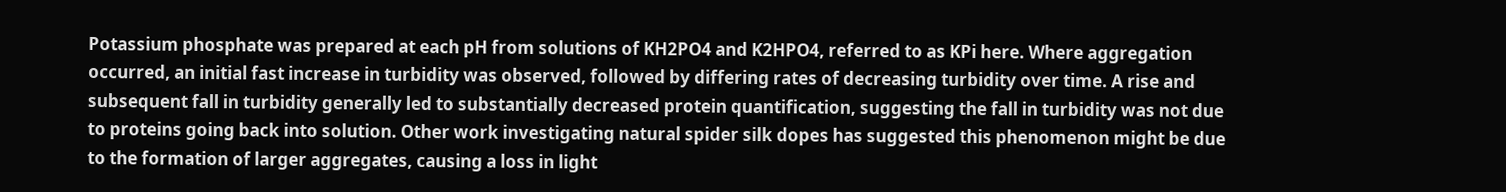Potassium phosphate was prepared at each pH from solutions of KH2PO4 and K2HPO4, referred to as KPi here. Where aggregation occurred, an initial fast increase in turbidity was observed, followed by differing rates of decreasing turbidity over time. A rise and subsequent fall in turbidity generally led to substantially decreased protein quantification, suggesting the fall in turbidity was not due to proteins going back into solution. Other work investigating natural spider silk dopes has suggested this phenomenon might be due to the formation of larger aggregates, causing a loss in light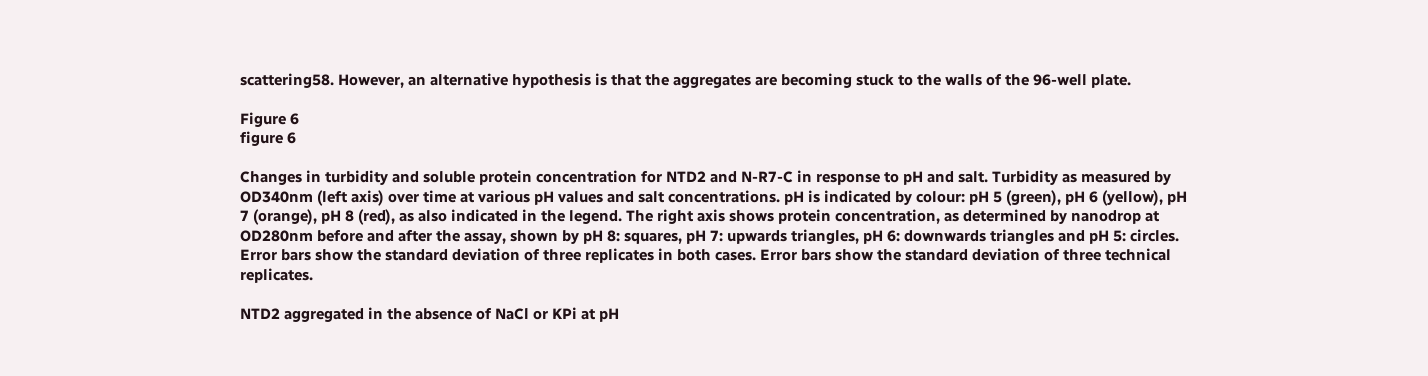scattering58. However, an alternative hypothesis is that the aggregates are becoming stuck to the walls of the 96-well plate.

Figure 6
figure 6

Changes in turbidity and soluble protein concentration for NTD2 and N-R7-C in response to pH and salt. Turbidity as measured by OD340nm (left axis) over time at various pH values and salt concentrations. pH is indicated by colour: pH 5 (green), pH 6 (yellow), pH 7 (orange), pH 8 (red), as also indicated in the legend. The right axis shows protein concentration, as determined by nanodrop at OD280nm before and after the assay, shown by pH 8: squares, pH 7: upwards triangles, pH 6: downwards triangles and pH 5: circles. Error bars show the standard deviation of three replicates in both cases. Error bars show the standard deviation of three technical replicates.

NTD2 aggregated in the absence of NaCl or KPi at pH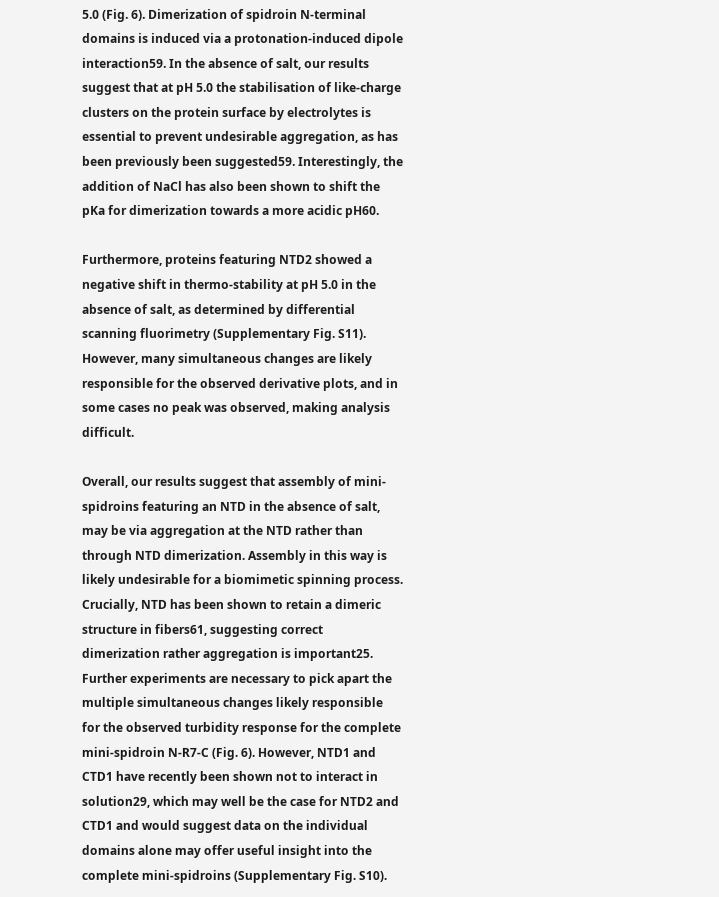5.0 (Fig. 6). Dimerization of spidroin N-terminal domains is induced via a protonation-induced dipole interaction59. In the absence of salt, our results suggest that at pH 5.0 the stabilisation of like-charge clusters on the protein surface by electrolytes is essential to prevent undesirable aggregation, as has been previously been suggested59. Interestingly, the addition of NaCl has also been shown to shift the pKa for dimerization towards a more acidic pH60.

Furthermore, proteins featuring NTD2 showed a negative shift in thermo-stability at pH 5.0 in the absence of salt, as determined by differential scanning fluorimetry (Supplementary Fig. S11). However, many simultaneous changes are likely responsible for the observed derivative plots, and in some cases no peak was observed, making analysis difficult.

Overall, our results suggest that assembly of mini-spidroins featuring an NTD in the absence of salt, may be via aggregation at the NTD rather than through NTD dimerization. Assembly in this way is likely undesirable for a biomimetic spinning process. Crucially, NTD has been shown to retain a dimeric structure in fibers61, suggesting correct dimerization rather aggregation is important25. Further experiments are necessary to pick apart the multiple simultaneous changes likely responsible for the observed turbidity response for the complete mini-spidroin N-R7-C (Fig. 6). However, NTD1 and CTD1 have recently been shown not to interact in solution29, which may well be the case for NTD2 and CTD1 and would suggest data on the individual domains alone may offer useful insight into the complete mini-spidroins (Supplementary Fig. S10).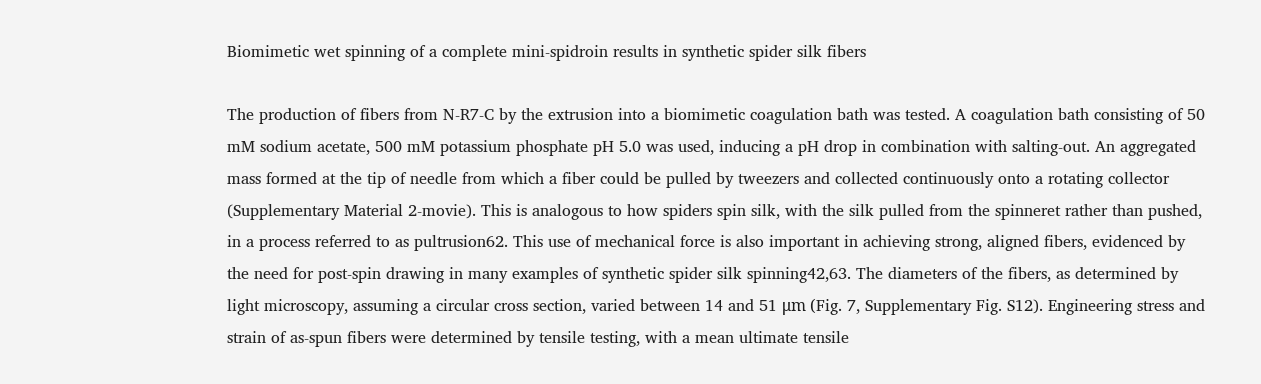Biomimetic wet spinning of a complete mini-spidroin results in synthetic spider silk fibers

The production of fibers from N-R7-C by the extrusion into a biomimetic coagulation bath was tested. A coagulation bath consisting of 50 mM sodium acetate, 500 mM potassium phosphate pH 5.0 was used, inducing a pH drop in combination with salting-out. An aggregated mass formed at the tip of needle from which a fiber could be pulled by tweezers and collected continuously onto a rotating collector (Supplementary Material 2-movie). This is analogous to how spiders spin silk, with the silk pulled from the spinneret rather than pushed, in a process referred to as pultrusion62. This use of mechanical force is also important in achieving strong, aligned fibers, evidenced by the need for post-spin drawing in many examples of synthetic spider silk spinning42,63. The diameters of the fibers, as determined by light microscopy, assuming a circular cross section, varied between 14 and 51 μm (Fig. 7, Supplementary Fig. S12). Engineering stress and strain of as-spun fibers were determined by tensile testing, with a mean ultimate tensile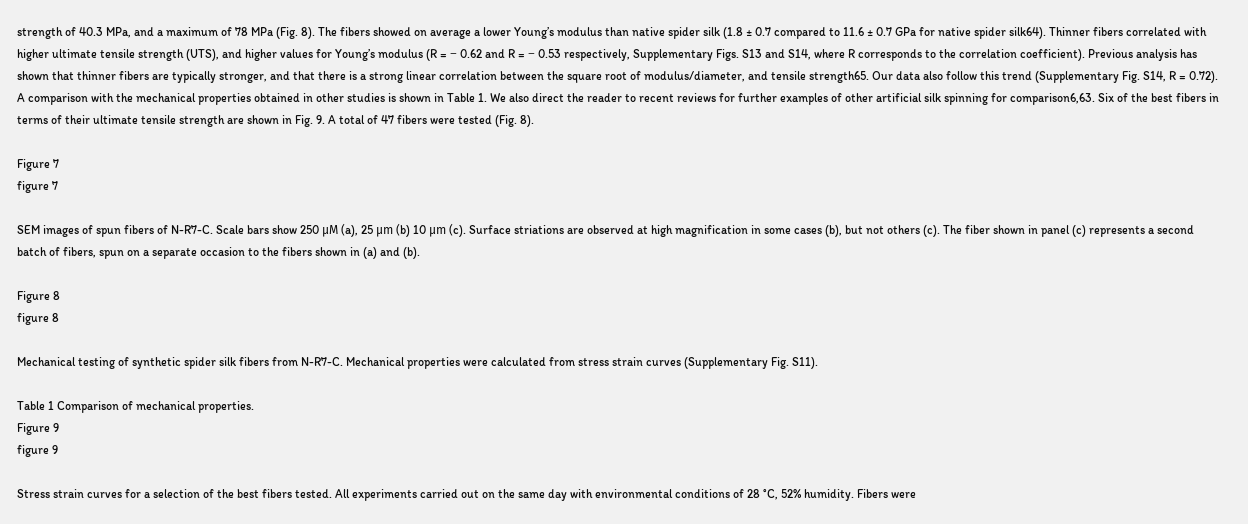strength of 40.3 MPa, and a maximum of 78 MPa (Fig. 8). The fibers showed on average a lower Young’s modulus than native spider silk (1.8 ± 0.7 compared to 11.6 ± 0.7 GPa for native spider silk64). Thinner fibers correlated with higher ultimate tensile strength (UTS), and higher values for Young’s modulus (R = − 0.62 and R = − 0.53 respectively, Supplementary Figs. S13 and S14, where R corresponds to the correlation coefficient). Previous analysis has shown that thinner fibers are typically stronger, and that there is a strong linear correlation between the square root of modulus/diameter, and tensile strength65. Our data also follow this trend (Supplementary Fig. S14, R = 0.72). A comparison with the mechanical properties obtained in other studies is shown in Table 1. We also direct the reader to recent reviews for further examples of other artificial silk spinning for comparison6,63. Six of the best fibers in terms of their ultimate tensile strength are shown in Fig. 9. A total of 47 fibers were tested (Fig. 8).

Figure 7
figure 7

SEM images of spun fibers of N-R7-C. Scale bars show 250 μM (a), 25 μm (b) 10 μm (c). Surface striations are observed at high magnification in some cases (b), but not others (c). The fiber shown in panel (c) represents a second batch of fibers, spun on a separate occasion to the fibers shown in (a) and (b).

Figure 8
figure 8

Mechanical testing of synthetic spider silk fibers from N-R7-C. Mechanical properties were calculated from stress strain curves (Supplementary Fig. S11).

Table 1 Comparison of mechanical properties.
Figure 9
figure 9

Stress strain curves for a selection of the best fibers tested. All experiments carried out on the same day with environmental conditions of 28 °C, 52% humidity. Fibers were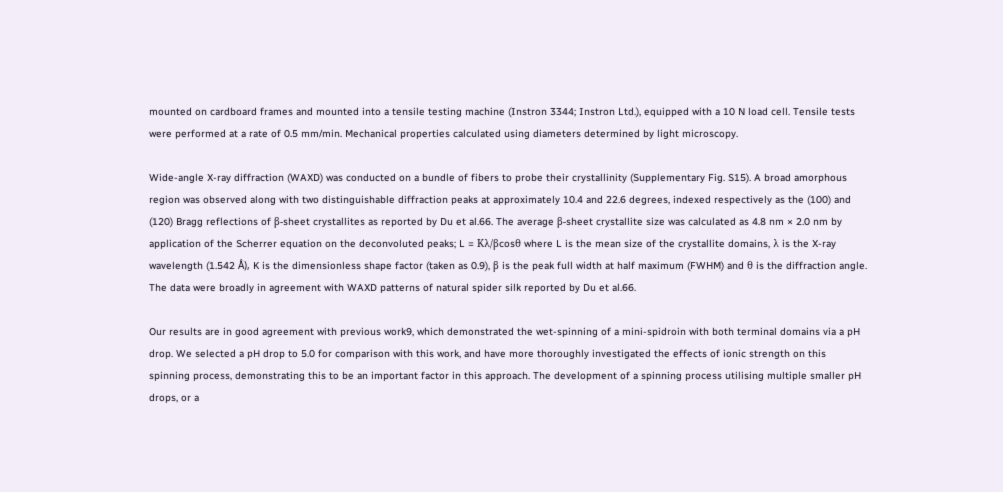mounted on cardboard frames and mounted into a tensile testing machine (Instron 3344; Instron Ltd.), equipped with a 10 N load cell. Tensile tests were performed at a rate of 0.5 mm/min. Mechanical properties calculated using diameters determined by light microscopy.

Wide-angle X-ray diffraction (WAXD) was conducted on a bundle of fibers to probe their crystallinity (Supplementary Fig. S15). A broad amorphous region was observed along with two distinguishable diffraction peaks at approximately 10.4 and 22.6 degrees, indexed respectively as the (100) and (120) Bragg reflections of β-sheet crystallites as reported by Du et al.66. The average β-sheet crystallite size was calculated as 4.8 nm × 2.0 nm by application of the Scherrer equation on the deconvoluted peaks; L = Kλ/βcosθ where L is the mean size of the crystallite domains, λ is the X-ray wavelength (1.542 Å), K is the dimensionless shape factor (taken as 0.9), β is the peak full width at half maximum (FWHM) and θ is the diffraction angle. The data were broadly in agreement with WAXD patterns of natural spider silk reported by Du et al.66.

Our results are in good agreement with previous work9, which demonstrated the wet-spinning of a mini-spidroin with both terminal domains via a pH drop. We selected a pH drop to 5.0 for comparison with this work, and have more thoroughly investigated the effects of ionic strength on this spinning process, demonstrating this to be an important factor in this approach. The development of a spinning process utilising multiple smaller pH drops, or a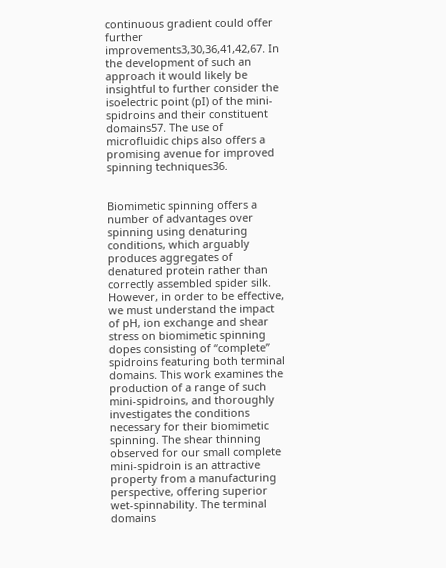continuous gradient could offer further improvements3,30,36,41,42,67. In the development of such an approach it would likely be insightful to further consider the isoelectric point (pI) of the mini-spidroins and their constituent domains57. The use of microfluidic chips also offers a promising avenue for improved spinning techniques36.


Biomimetic spinning offers a number of advantages over spinning using denaturing conditions, which arguably produces aggregates of denatured protein rather than correctly assembled spider silk. However, in order to be effective, we must understand the impact of pH, ion exchange and shear stress on biomimetic spinning dopes consisting of “complete” spidroins featuring both terminal domains. This work examines the production of a range of such mini-spidroins, and thoroughly investigates the conditions necessary for their biomimetic spinning. The shear thinning observed for our small complete mini-spidroin is an attractive property from a manufacturing perspective, offering superior wet-spinnability. The terminal domains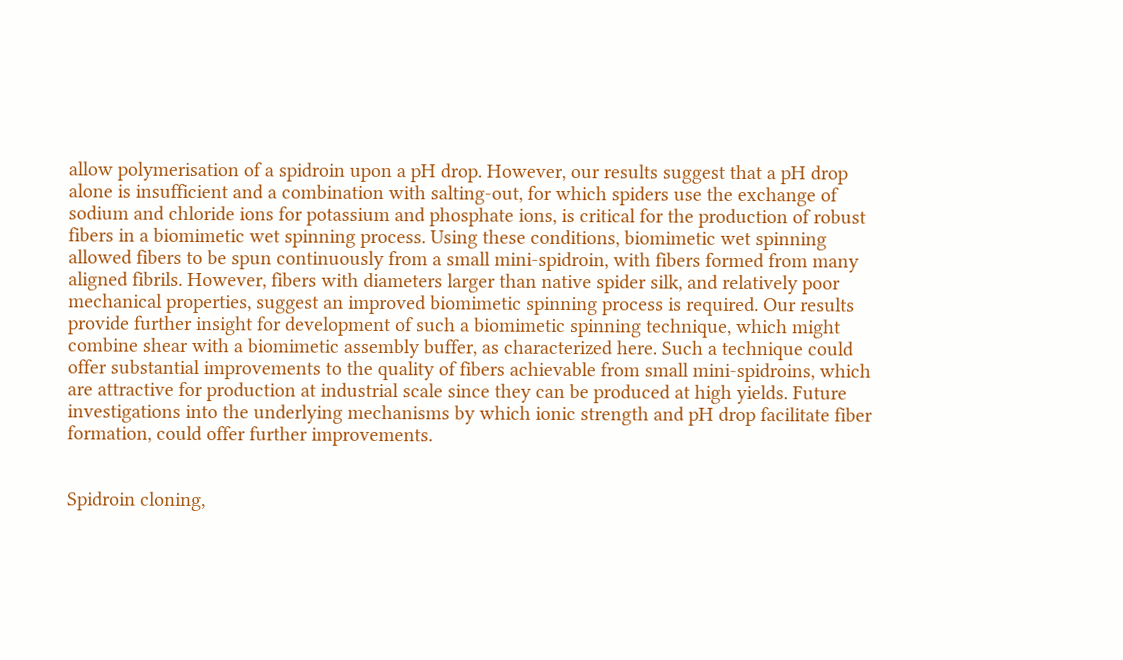allow polymerisation of a spidroin upon a pH drop. However, our results suggest that a pH drop alone is insufficient and a combination with salting-out, for which spiders use the exchange of sodium and chloride ions for potassium and phosphate ions, is critical for the production of robust fibers in a biomimetic wet spinning process. Using these conditions, biomimetic wet spinning allowed fibers to be spun continuously from a small mini-spidroin, with fibers formed from many aligned fibrils. However, fibers with diameters larger than native spider silk, and relatively poor mechanical properties, suggest an improved biomimetic spinning process is required. Our results provide further insight for development of such a biomimetic spinning technique, which might combine shear with a biomimetic assembly buffer, as characterized here. Such a technique could offer substantial improvements to the quality of fibers achievable from small mini-spidroins, which are attractive for production at industrial scale since they can be produced at high yields. Future investigations into the underlying mechanisms by which ionic strength and pH drop facilitate fiber formation, could offer further improvements.


Spidroin cloning,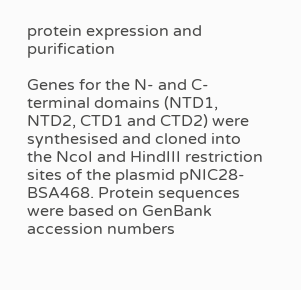protein expression and purification

Genes for the N- and C-terminal domains (NTD1, NTD2, CTD1 and CTD2) were synthesised and cloned into the NcoI and HindIII restriction sites of the plasmid pNIC28-BSA468. Protein sequences were based on GenBank accession numbers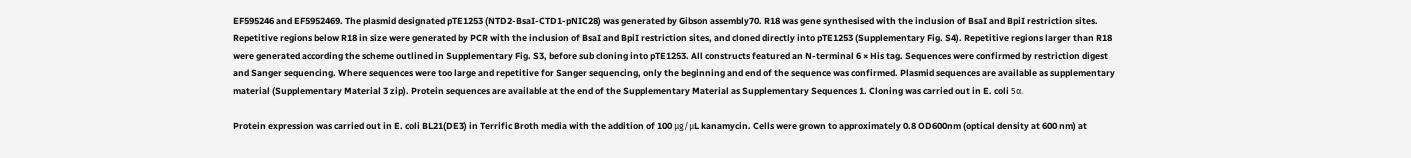EF595246 and EF5952469. The plasmid designated pTE1253 (NTD2-BsaI-CTD1-pNIC28) was generated by Gibson assembly70. R18 was gene synthesised with the inclusion of BsaI and BpiI restriction sites. Repetitive regions below R18 in size were generated by PCR with the inclusion of BsaI and BpiI restriction sites, and cloned directly into pTE1253 (Supplementary Fig. S4). Repetitive regions larger than R18 were generated according the scheme outlined in Supplementary Fig. S3, before sub cloning into pTE1253. All constructs featured an N-terminal 6 × His tag. Sequences were confirmed by restriction digest and Sanger sequencing. Where sequences were too large and repetitive for Sanger sequencing, only the beginning and end of the sequence was confirmed. Plasmid sequences are available as supplementary material (Supplementary Material 3 zip). Protein sequences are available at the end of the Supplementary Material as Supplementary Sequences 1. Cloning was carried out in E. coli 5α.

Protein expression was carried out in E. coli BL21(DE3) in Terrific Broth media with the addition of 100 μg/μL kanamycin. Cells were grown to approximately 0.8 OD600nm (optical density at 600 nm) at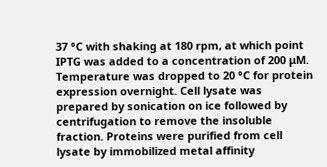37 °C with shaking at 180 rpm, at which point IPTG was added to a concentration of 200 μM. Temperature was dropped to 20 °C for protein expression overnight. Cell lysate was prepared by sonication on ice followed by centrifugation to remove the insoluble fraction. Proteins were purified from cell lysate by immobilized metal affinity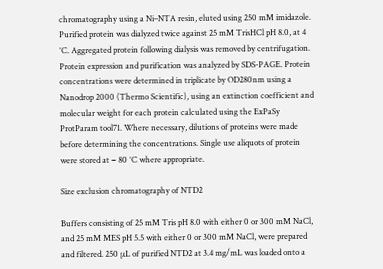chromatography using a Ni–NTA resin, eluted using 250 mM imidazole. Purified protein was dialyzed twice against 25 mM TrisHCl pH 8.0, at 4 °C. Aggregated protein following dialysis was removed by centrifugation. Protein expression and purification was analyzed by SDS-PAGE. Protein concentrations were determined in triplicate by OD280nm using a Nanodrop 2000 (Thermo Scientific), using an extinction coefficient and molecular weight for each protein calculated using the ExPaSy ProtParam tool71. Where necessary, dilutions of proteins were made before determining the concentrations. Single use aliquots of protein were stored at − 80 °C where appropriate.

Size exclusion chromatography of NTD2

Buffers consisting of 25 mM Tris pH 8.0 with either 0 or 300 mM NaCl, and 25 mM MES pH 5.5 with either 0 or 300 mM NaCl, were prepared and filtered. 250 μL of purified NTD2 at 3.4 mg/mL was loaded onto a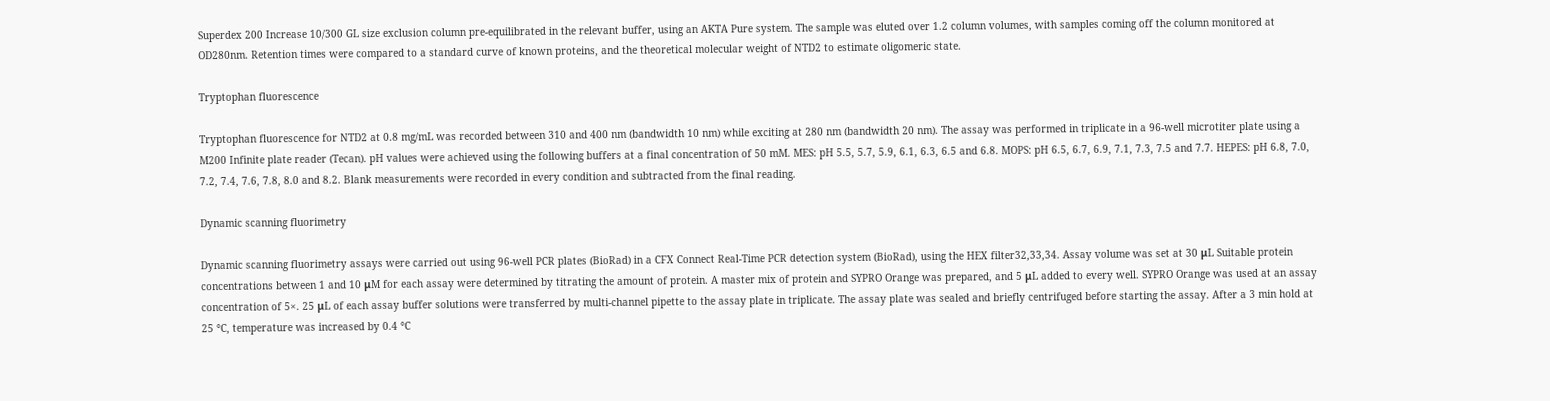Superdex 200 Increase 10/300 GL size exclusion column pre-equilibrated in the relevant buffer, using an AKTA Pure system. The sample was eluted over 1.2 column volumes, with samples coming off the column monitored at OD280nm. Retention times were compared to a standard curve of known proteins, and the theoretical molecular weight of NTD2 to estimate oligomeric state.

Tryptophan fluorescence

Tryptophan fluorescence for NTD2 at 0.8 mg/mL was recorded between 310 and 400 nm (bandwidth 10 nm) while exciting at 280 nm (bandwidth 20 nm). The assay was performed in triplicate in a 96-well microtiter plate using a M200 Infinite plate reader (Tecan). pH values were achieved using the following buffers at a final concentration of 50 mM. MES: pH 5.5, 5.7, 5.9, 6.1, 6.3, 6.5 and 6.8. MOPS: pH 6.5, 6.7, 6.9, 7.1, 7.3, 7.5 and 7.7. HEPES: pH 6.8, 7.0, 7.2, 7.4, 7.6, 7.8, 8.0 and 8.2. Blank measurements were recorded in every condition and subtracted from the final reading.

Dynamic scanning fluorimetry

Dynamic scanning fluorimetry assays were carried out using 96-well PCR plates (BioRad) in a CFX Connect Real-Time PCR detection system (BioRad), using the HEX filter32,33,34. Assay volume was set at 30 μL Suitable protein concentrations between 1 and 10 μM for each assay were determined by titrating the amount of protein. A master mix of protein and SYPRO Orange was prepared, and 5 μL added to every well. SYPRO Orange was used at an assay concentration of 5×. 25 μL of each assay buffer solutions were transferred by multi-channel pipette to the assay plate in triplicate. The assay plate was sealed and briefly centrifuged before starting the assay. After a 3 min hold at 25 °C, temperature was increased by 0.4 °C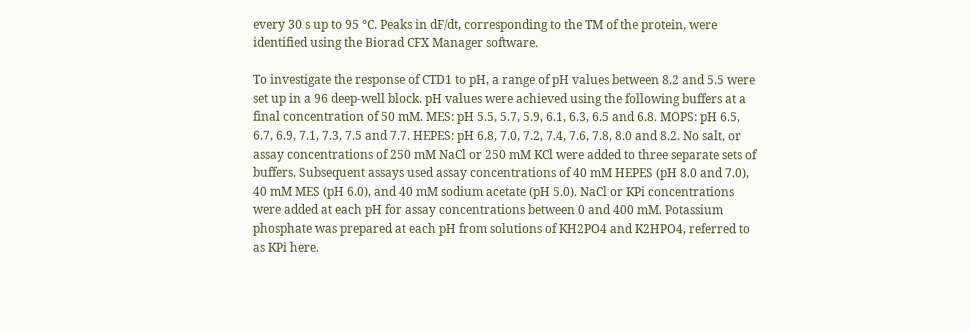every 30 s up to 95 °C. Peaks in dF/dt, corresponding to the TM of the protein, were identified using the Biorad CFX Manager software.

To investigate the response of CTD1 to pH, a range of pH values between 8.2 and 5.5 were set up in a 96 deep-well block. pH values were achieved using the following buffers at a final concentration of 50 mM. MES: pH 5.5, 5.7, 5.9, 6.1, 6.3, 6.5 and 6.8. MOPS: pH 6.5, 6.7, 6.9, 7.1, 7.3, 7.5 and 7.7. HEPES: pH 6.8, 7.0, 7.2, 7.4, 7.6, 7.8, 8.0 and 8.2. No salt, or assay concentrations of 250 mM NaCl or 250 mM KCl were added to three separate sets of buffers. Subsequent assays used assay concentrations of 40 mM HEPES (pH 8.0 and 7.0), 40 mM MES (pH 6.0), and 40 mM sodium acetate (pH 5.0). NaCl or KPi concentrations were added at each pH for assay concentrations between 0 and 400 mM. Potassium phosphate was prepared at each pH from solutions of KH2PO4 and K2HPO4, referred to as KPi here.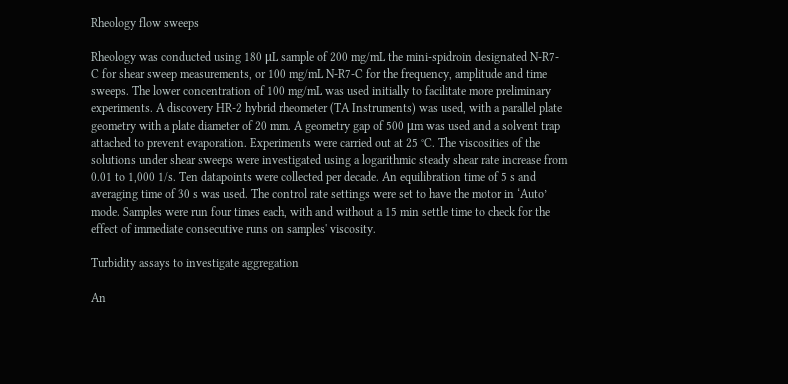Rheology flow sweeps

Rheology was conducted using 180 μL sample of 200 mg/mL the mini-spidroin designated N-R7-C for shear sweep measurements, or 100 mg/mL N-R7-C for the frequency, amplitude and time sweeps. The lower concentration of 100 mg/mL was used initially to facilitate more preliminary experiments. A discovery HR-2 hybrid rheometer (TA Instruments) was used, with a parallel plate geometry with a plate diameter of 20 mm. A geometry gap of 500 μm was used and a solvent trap attached to prevent evaporation. Experiments were carried out at 25 °C. The viscosities of the solutions under shear sweeps were investigated using a logarithmic steady shear rate increase from 0.01 to 1,000 1/s. Ten datapoints were collected per decade. An equilibration time of 5 s and averaging time of 30 s was used. The control rate settings were set to have the motor in ‘Auto’ mode. Samples were run four times each, with and without a 15 min settle time to check for the effect of immediate consecutive runs on samples' viscosity.

Turbidity assays to investigate aggregation

An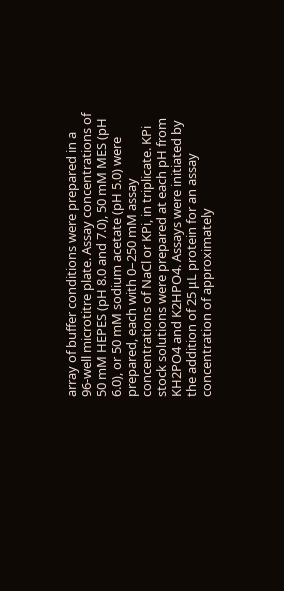array of buffer conditions were prepared in a 96-well microtitre plate. Assay concentrations of 50 mM HEPES (pH 8.0 and 7.0), 50 mM MES (pH 6.0), or 50 mM sodium acetate (pH 5.0) were prepared, each with 0–250 mM assay concentrations of NaCl or KPi, in triplicate. KPi stock solutions were prepared at each pH from KH2PO4 and K2HPO4. Assays were initiated by the addition of 25 μL protein for an assay concentration of approximately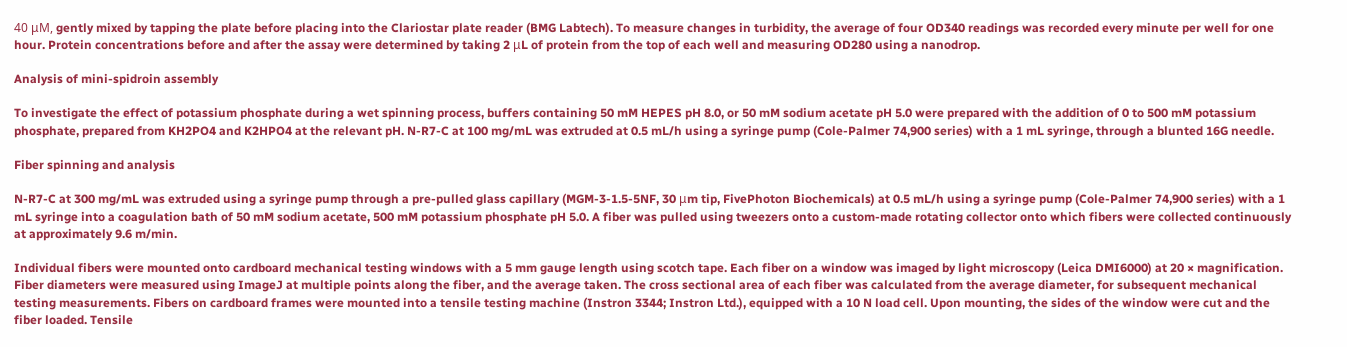40 μM, gently mixed by tapping the plate before placing into the Clariostar plate reader (BMG Labtech). To measure changes in turbidity, the average of four OD340 readings was recorded every minute per well for one hour. Protein concentrations before and after the assay were determined by taking 2 μL of protein from the top of each well and measuring OD280 using a nanodrop.

Analysis of mini-spidroin assembly

To investigate the effect of potassium phosphate during a wet spinning process, buffers containing 50 mM HEPES pH 8.0, or 50 mM sodium acetate pH 5.0 were prepared with the addition of 0 to 500 mM potassium phosphate, prepared from KH2PO4 and K2HPO4 at the relevant pH. N-R7-C at 100 mg/mL was extruded at 0.5 mL/h using a syringe pump (Cole-Palmer 74,900 series) with a 1 mL syringe, through a blunted 16G needle.

Fiber spinning and analysis

N-R7-C at 300 mg/mL was extruded using a syringe pump through a pre-pulled glass capillary (MGM-3-1.5-5NF, 30 μm tip, FivePhoton Biochemicals) at 0.5 mL/h using a syringe pump (Cole-Palmer 74,900 series) with a 1 mL syringe into a coagulation bath of 50 mM sodium acetate, 500 mM potassium phosphate pH 5.0. A fiber was pulled using tweezers onto a custom-made rotating collector onto which fibers were collected continuously at approximately 9.6 m/min.

Individual fibers were mounted onto cardboard mechanical testing windows with a 5 mm gauge length using scotch tape. Each fiber on a window was imaged by light microscopy (Leica DMI6000) at 20 × magnification. Fiber diameters were measured using ImageJ at multiple points along the fiber, and the average taken. The cross sectional area of each fiber was calculated from the average diameter, for subsequent mechanical testing measurements. Fibers on cardboard frames were mounted into a tensile testing machine (Instron 3344; Instron Ltd.), equipped with a 10 N load cell. Upon mounting, the sides of the window were cut and the fiber loaded. Tensile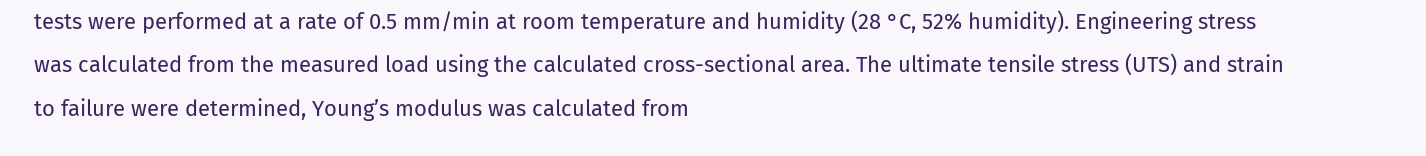tests were performed at a rate of 0.5 mm/min at room temperature and humidity (28 °C, 52% humidity). Engineering stress was calculated from the measured load using the calculated cross-sectional area. The ultimate tensile stress (UTS) and strain to failure were determined, Young’s modulus was calculated from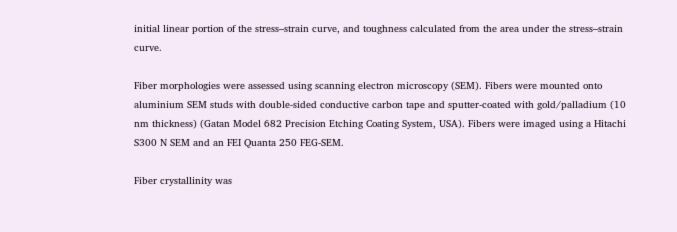initial linear portion of the stress–strain curve, and toughness calculated from the area under the stress–strain curve.

Fiber morphologies were assessed using scanning electron microscopy (SEM). Fibers were mounted onto aluminium SEM studs with double-sided conductive carbon tape and sputter-coated with gold/palladium (10 nm thickness) (Gatan Model 682 Precision Etching Coating System, USA). Fibers were imaged using a Hitachi S300 N SEM and an FEI Quanta 250 FEG-SEM.

Fiber crystallinity was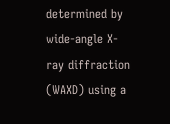determined by wide-angle X-ray diffraction (WAXD) using a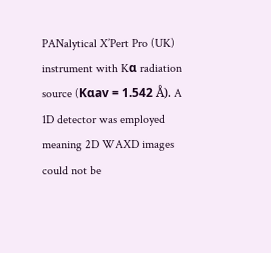PANalytical X’Pert Pro (UK) instrument with Kα radiation source (Kαav = 1.542 Å). A 1D detector was employed meaning 2D WAXD images could not be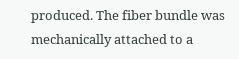produced. The fiber bundle was mechanically attached to a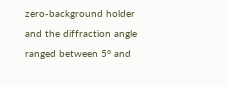zero-background holder and the diffraction angle ranged between 5° and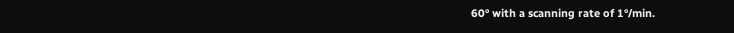60° with a scanning rate of 1°/min.